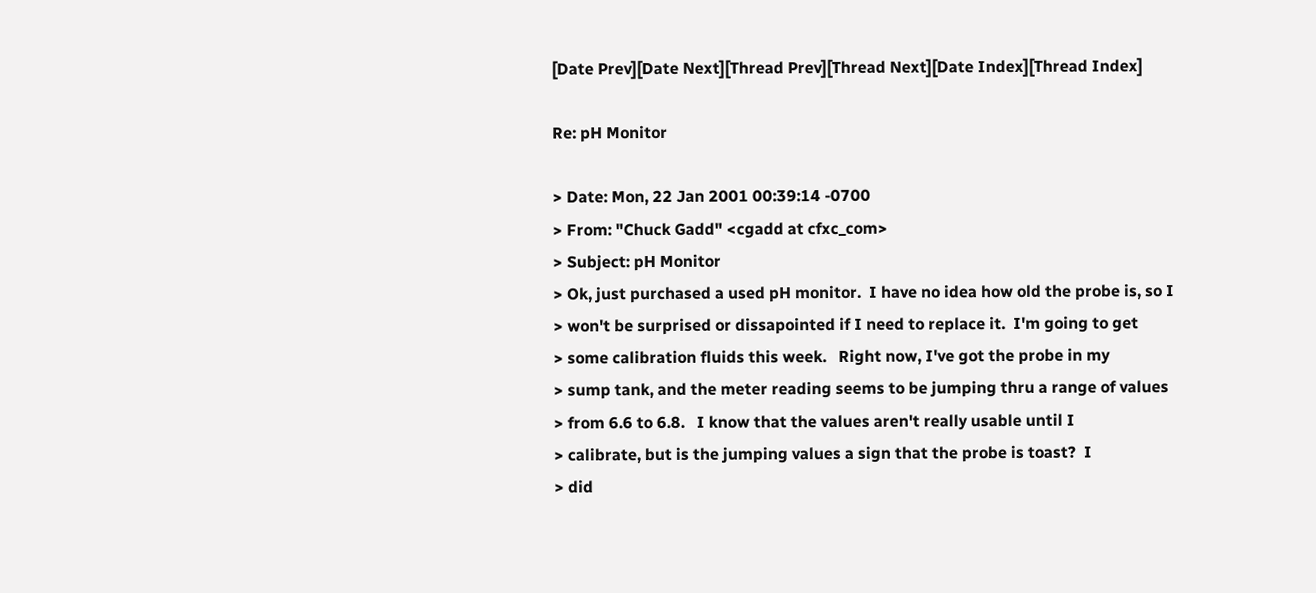[Date Prev][Date Next][Thread Prev][Thread Next][Date Index][Thread Index]

Re: pH Monitor

> Date: Mon, 22 Jan 2001 00:39:14 -0700
> From: "Chuck Gadd" <cgadd at cfxc_com>
> Subject: pH Monitor
> Ok, just purchased a used pH monitor.  I have no idea how old the probe is, so I
> won't be surprised or dissapointed if I need to replace it.  I'm going to get
> some calibration fluids this week.   Right now, I've got the probe in my
> sump tank, and the meter reading seems to be jumping thru a range of values
> from 6.6 to 6.8.   I know that the values aren't really usable until I
> calibrate, but is the jumping values a sign that the probe is toast?  I
> did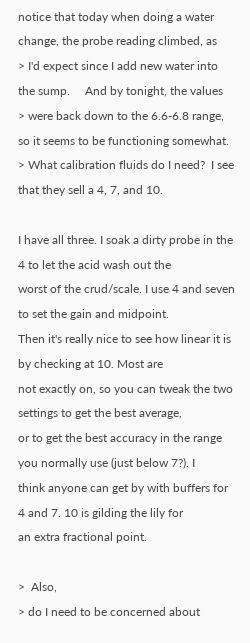notice that today when doing a water change, the probe reading climbed, as
> I'd expect since I add new water into the sump.     And by tonight, the values
> were back down to the 6.6-6.8 range, so it seems to be functioning somewhat.
> What calibration fluids do I need?  I see that they sell a 4, 7, and 10.

I have all three. I soak a dirty probe in the 4 to let the acid wash out the
worst of the crud/scale. I use 4 and seven to set the gain and midpoint.
Then it's really nice to see how linear it is by checking at 10. Most are
not exactly on, so you can tweak the two settings to get the best average,
or to get the best accuracy in the range you normally use (just below 7?). I
think anyone can get by with buffers for 4 and 7. 10 is gilding the lily for
an extra fractional point.

>  Also,
> do I need to be concerned about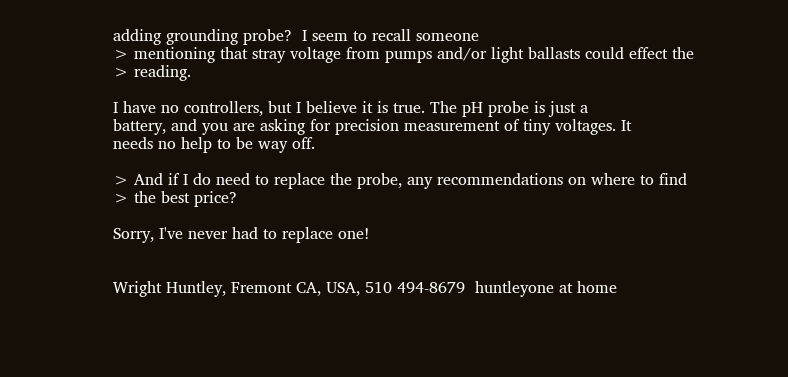adding grounding probe?  I seem to recall someone
> mentioning that stray voltage from pumps and/or light ballasts could effect the
> reading.

I have no controllers, but I believe it is true. The pH probe is just a
battery, and you are asking for precision measurement of tiny voltages. It
needs no help to be way off.

> And if I do need to replace the probe, any recommendations on where to find
> the best price?

Sorry, I've never had to replace one!


Wright Huntley, Fremont CA, USA, 510 494-8679  huntleyone at home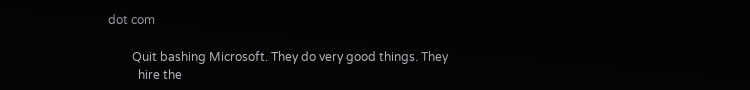dot com

        Quit bashing Microsoft. They do very good things. They
          hire the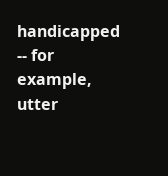handicapped -- for example, utter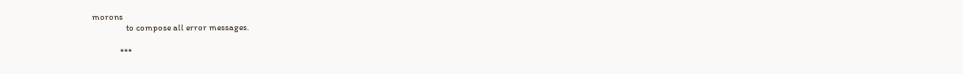morons
                 to compose all error messages.

              ***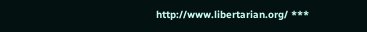http://www.libertarian.org/ ***